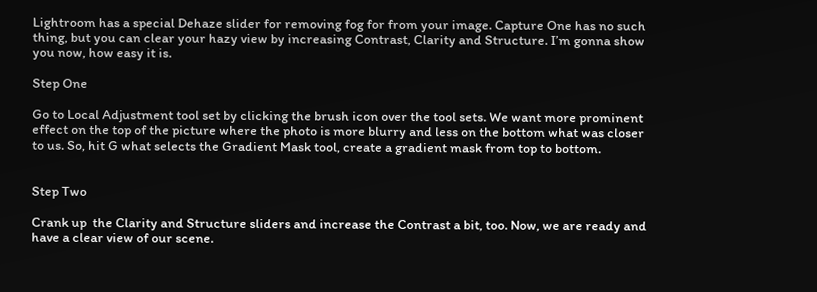Lightroom has a special Dehaze slider for removing fog for from your image. Capture One has no such thing, but you can clear your hazy view by increasing Contrast, Clarity and Structure. I’m gonna show you now, how easy it is.

Step One

Go to Local Adjustment tool set by clicking the brush icon over the tool sets. We want more prominent effect on the top of the picture where the photo is more blurry and less on the bottom what was closer to us. So, hit G what selects the Gradient Mask tool, create a gradient mask from top to bottom.


Step Two

Crank up  the Clarity and Structure sliders and increase the Contrast a bit, too. Now, we are ready and have a clear view of our scene.